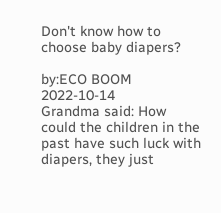Don't know how to choose baby diapers?

by:ECO BOOM     2022-10-14
Grandma said: How could the children in the past have such luck with diapers, they just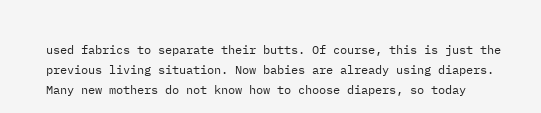used fabrics to separate their butts. Of course, this is just the previous living situation. Now babies are already using diapers. Many new mothers do not know how to choose diapers, so today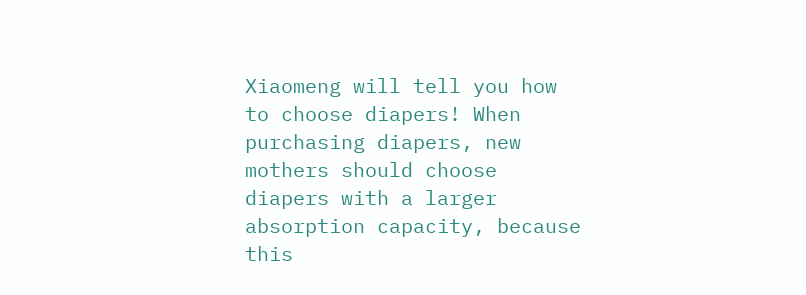Xiaomeng will tell you how to choose diapers! When purchasing diapers, new mothers should choose diapers with a larger absorption capacity, because this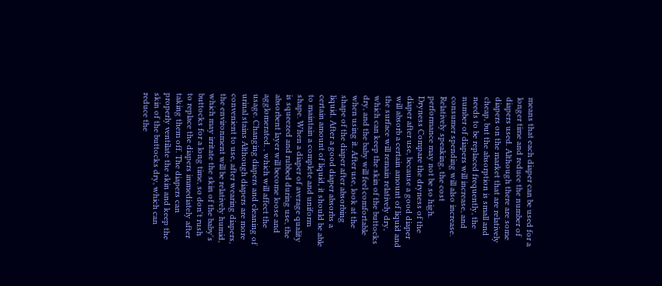means that each diaper can be used for a longer time and reduce the number of diapers used. Although there are some diapers on the market that are relatively cheap, but the absorption is small and needs to be replaced frequently, the number of diapers will increase, and consumer spending will also increase. Relatively speaking, the cost performance may not be so high. Dryness Compare the dryness of the diaper after use, because a good diaper will absorb a certain amount of liquid and the surface will remain relatively dry, which can keep the skin of the buttocks dry, and the baby will feel comfortable when using it. After use, look at the shape of the diaper after absorbing liquid. After a good diaper absorbs a certain amount of liquid, it should be able to maintain a complete and uniform shape. When a diaper of average quality is squeezed and rubbed during use, the absorbent layer will become loose and agglomerated. , which will affect the usage. Changing diapers and cleaning of urinal stains Although diapers are more convenient to use, after wearing diapers, the environment will be relatively humid, which may irritate the skin of the baby's buttocks for a long time, so don't rush to replace the diapers immediately after taking them off. The diapers can properly ventilate the skin and keep the skin of the buttocks dry, which can reduce the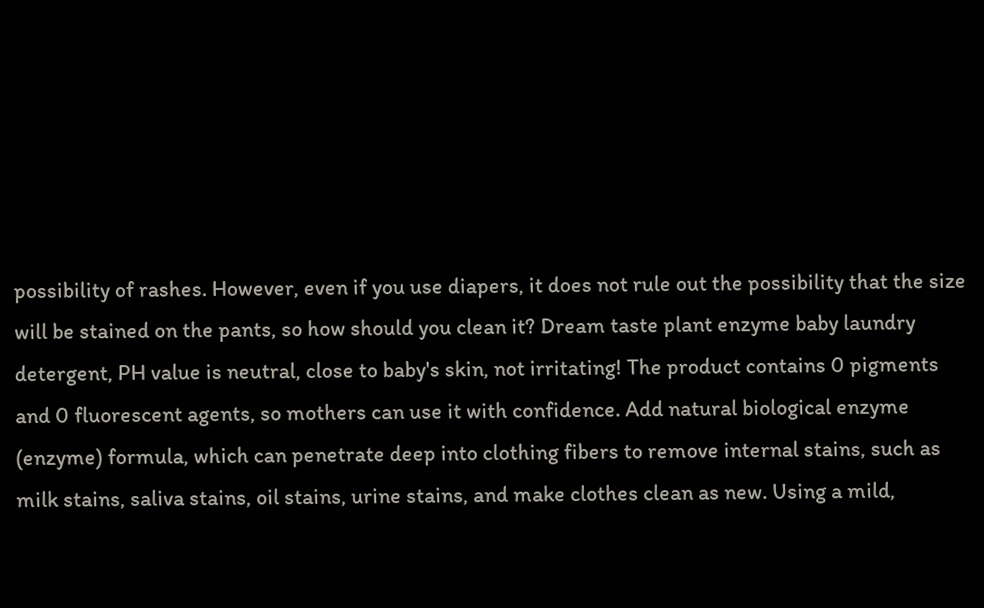possibility of rashes. However, even if you use diapers, it does not rule out the possibility that the size will be stained on the pants, so how should you clean it? Dream taste plant enzyme baby laundry detergent, PH value is neutral, close to baby's skin, not irritating! The product contains 0 pigments and 0 fluorescent agents, so mothers can use it with confidence. Add natural biological enzyme (enzyme) formula, which can penetrate deep into clothing fibers to remove internal stains, such as milk stains, saliva stains, oil stains, urine stains, and make clothes clean as new. Using a mild,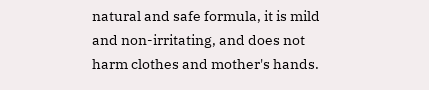natural and safe formula, it is mild and non-irritating, and does not harm clothes and mother's hands.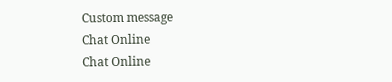Custom message
Chat Online
Chat Online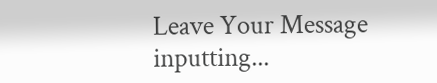Leave Your Message inputting...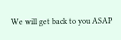We will get back to you ASAP